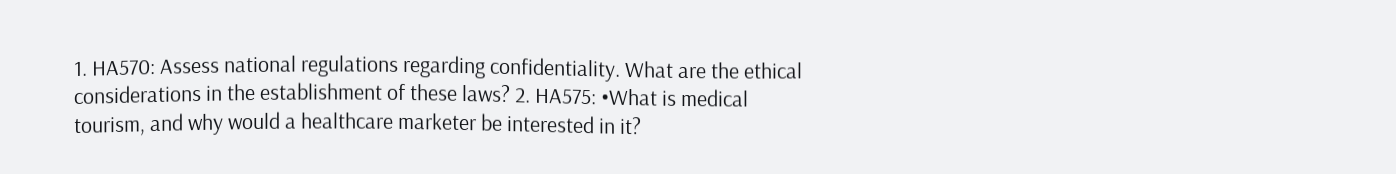1. HA570: Assess national regulations regarding confidentiality. What are the ethical considerations in the establishment of these laws? 2. HA575: •What is medical tourism, and why would a healthcare marketer be interested in it?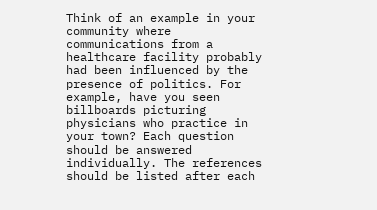Think of an example in your community where communications from a healthcare facility probably had been influenced by the presence of politics. For example, have you seen billboards picturing physicians who practice in your town? Each question should be answered individually. The references should be listed after each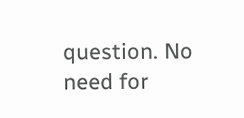question. No need for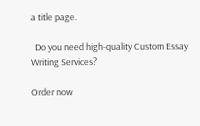a title page.

  Do you need high-quality Custom Essay Writing Services?

Order now